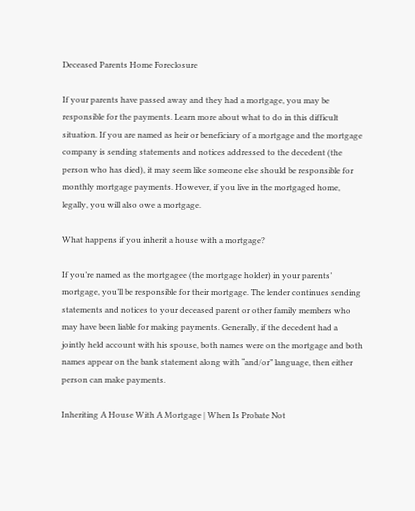Deceased Parents Home Foreclosure

If your parents have passed away and they had a mortgage, you may be responsible for the payments. Learn more about what to do in this difficult situation. If you are named as heir or beneficiary of a mortgage and the mortgage company is sending statements and notices addressed to the decedent (the person who has died), it may seem like someone else should be responsible for monthly mortgage payments. However, if you live in the mortgaged home, legally, you will also owe a mortgage.

What happens if you inherit a house with a mortgage?

If you’re named as the mortgagee (the mortgage holder) in your parents’ mortgage, you’ll be responsible for their mortgage. The lender continues sending statements and notices to your deceased parent or other family members who may have been liable for making payments. Generally, if the decedent had a jointly held account with his spouse, both names were on the mortgage and both names appear on the bank statement along with “and/or” language, then either person can make payments.

Inheriting A House With A Mortgage | When Is Probate Not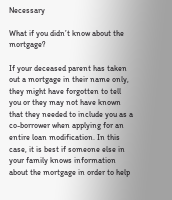Necessary

What if you didn’t know about the mortgage?

If your deceased parent has taken out a mortgage in their name only, they might have forgotten to tell you or they may not have known that they needed to include you as a co-borrower when applying for an entire loan modification. In this case, it is best if someone else in your family knows information about the mortgage in order to help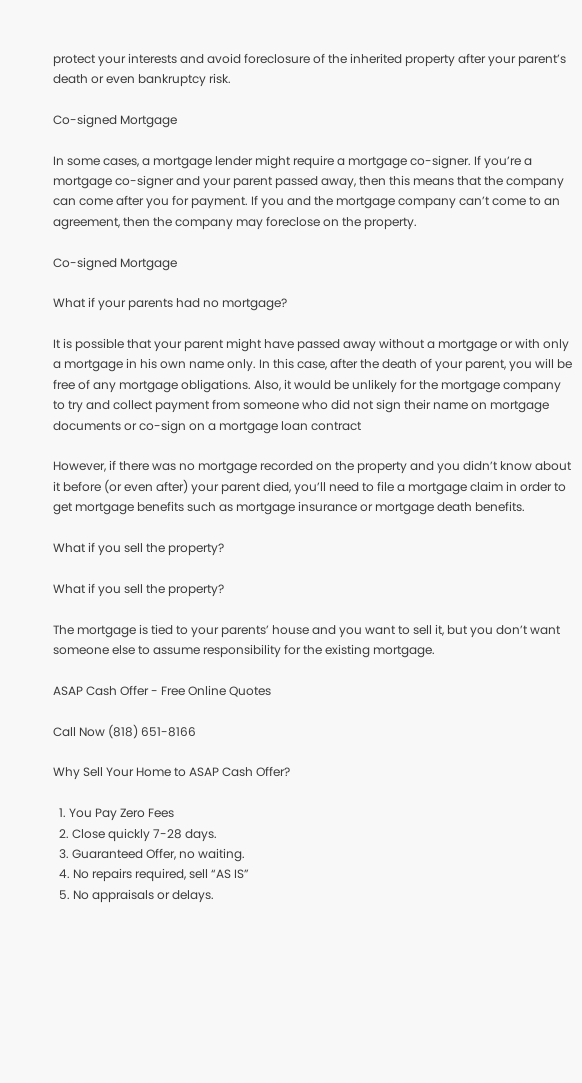protect your interests and avoid foreclosure of the inherited property after your parent’s death or even bankruptcy risk.

Co-signed Mortgage

In some cases, a mortgage lender might require a mortgage co-signer. If you’re a mortgage co-signer and your parent passed away, then this means that the company can come after you for payment. If you and the mortgage company can’t come to an agreement, then the company may foreclose on the property.

Co-signed Mortgage

What if your parents had no mortgage?

It is possible that your parent might have passed away without a mortgage or with only a mortgage in his own name only. In this case, after the death of your parent, you will be free of any mortgage obligations. Also, it would be unlikely for the mortgage company to try and collect payment from someone who did not sign their name on mortgage documents or co-sign on a mortgage loan contract

However, if there was no mortgage recorded on the property and you didn’t know about it before (or even after) your parent died, you’ll need to file a mortgage claim in order to get mortgage benefits such as mortgage insurance or mortgage death benefits.

What if you sell the property?

What if you sell the property?

The mortgage is tied to your parents’ house and you want to sell it, but you don’t want someone else to assume responsibility for the existing mortgage.

ASAP Cash Offer - Free Online Quotes

Call Now (818) 651-8166

Why Sell Your Home to ASAP Cash Offer?

  1. You Pay Zero Fees
  2. Close quickly 7-28 days.
  3. Guaranteed Offer, no waiting.
  4. No repairs required, sell “AS IS”
  5. No appraisals or delays.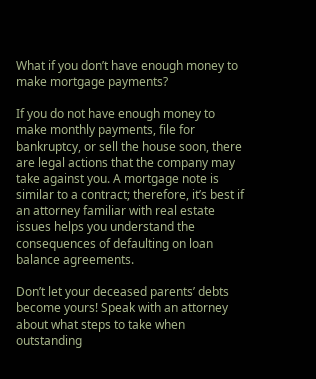What if you don’t have enough money to make mortgage payments?

If you do not have enough money to make monthly payments, file for bankruptcy, or sell the house soon, there are legal actions that the company may take against you. A mortgage note is similar to a contract; therefore, it’s best if an attorney familiar with real estate issues helps you understand the consequences of defaulting on loan balance agreements.

Don’t let your deceased parents’ debts become yours! Speak with an attorney about what steps to take when outstanding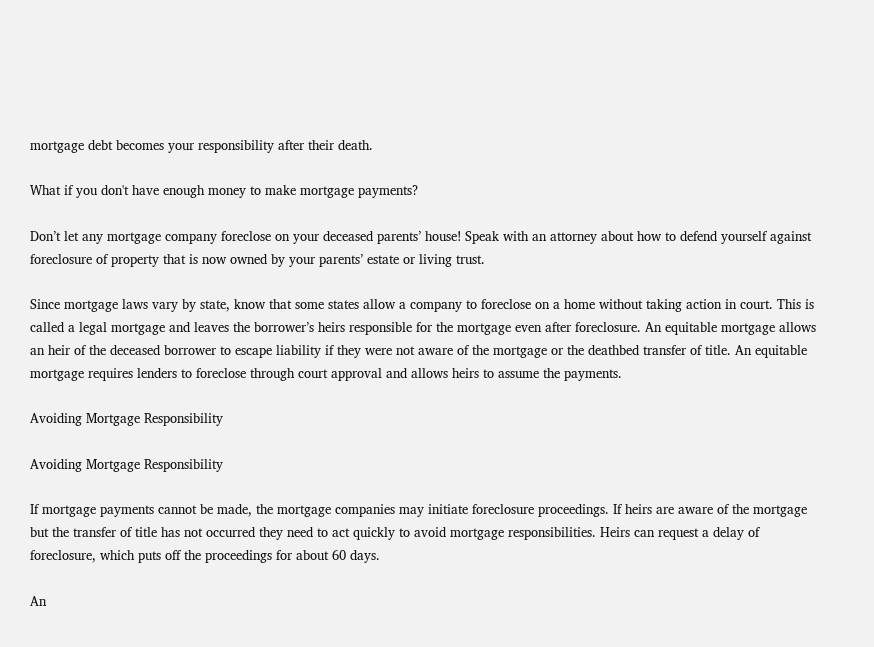mortgage debt becomes your responsibility after their death.

What if you don't have enough money to make mortgage payments?

Don’t let any mortgage company foreclose on your deceased parents’ house! Speak with an attorney about how to defend yourself against foreclosure of property that is now owned by your parents’ estate or living trust.

Since mortgage laws vary by state, know that some states allow a company to foreclose on a home without taking action in court. This is called a legal mortgage and leaves the borrower’s heirs responsible for the mortgage even after foreclosure. An equitable mortgage allows an heir of the deceased borrower to escape liability if they were not aware of the mortgage or the deathbed transfer of title. An equitable mortgage requires lenders to foreclose through court approval and allows heirs to assume the payments.

Avoiding Mortgage Responsibility

Avoiding Mortgage Responsibility

If mortgage payments cannot be made, the mortgage companies may initiate foreclosure proceedings. If heirs are aware of the mortgage but the transfer of title has not occurred they need to act quickly to avoid mortgage responsibilities. Heirs can request a delay of foreclosure, which puts off the proceedings for about 60 days.

An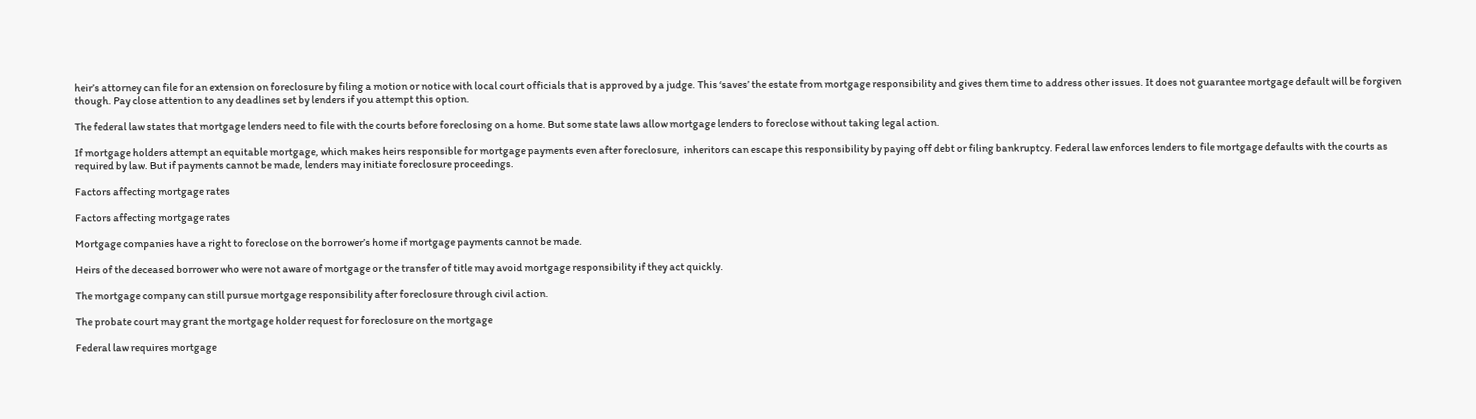heir’s attorney can file for an extension on foreclosure by filing a motion or notice with local court officials that is approved by a judge. This ‘saves’ the estate from mortgage responsibility and gives them time to address other issues. It does not guarantee mortgage default will be forgiven though. Pay close attention to any deadlines set by lenders if you attempt this option.

The federal law states that mortgage lenders need to file with the courts before foreclosing on a home. But some state laws allow mortgage lenders to foreclose without taking legal action.

If mortgage holders attempt an equitable mortgage, which makes heirs responsible for mortgage payments even after foreclosure,  inheritors can escape this responsibility by paying off debt or filing bankruptcy. Federal law enforces lenders to file mortgage defaults with the courts as required by law. But if payments cannot be made, lenders may initiate foreclosure proceedings.

Factors affecting mortgage rates

Factors affecting mortgage rates

Mortgage companies have a right to foreclose on the borrower’s home if mortgage payments cannot be made.

Heirs of the deceased borrower who were not aware of mortgage or the transfer of title may avoid mortgage responsibility if they act quickly.

The mortgage company can still pursue mortgage responsibility after foreclosure through civil action.

The probate court may grant the mortgage holder request for foreclosure on the mortgage

Federal law requires mortgage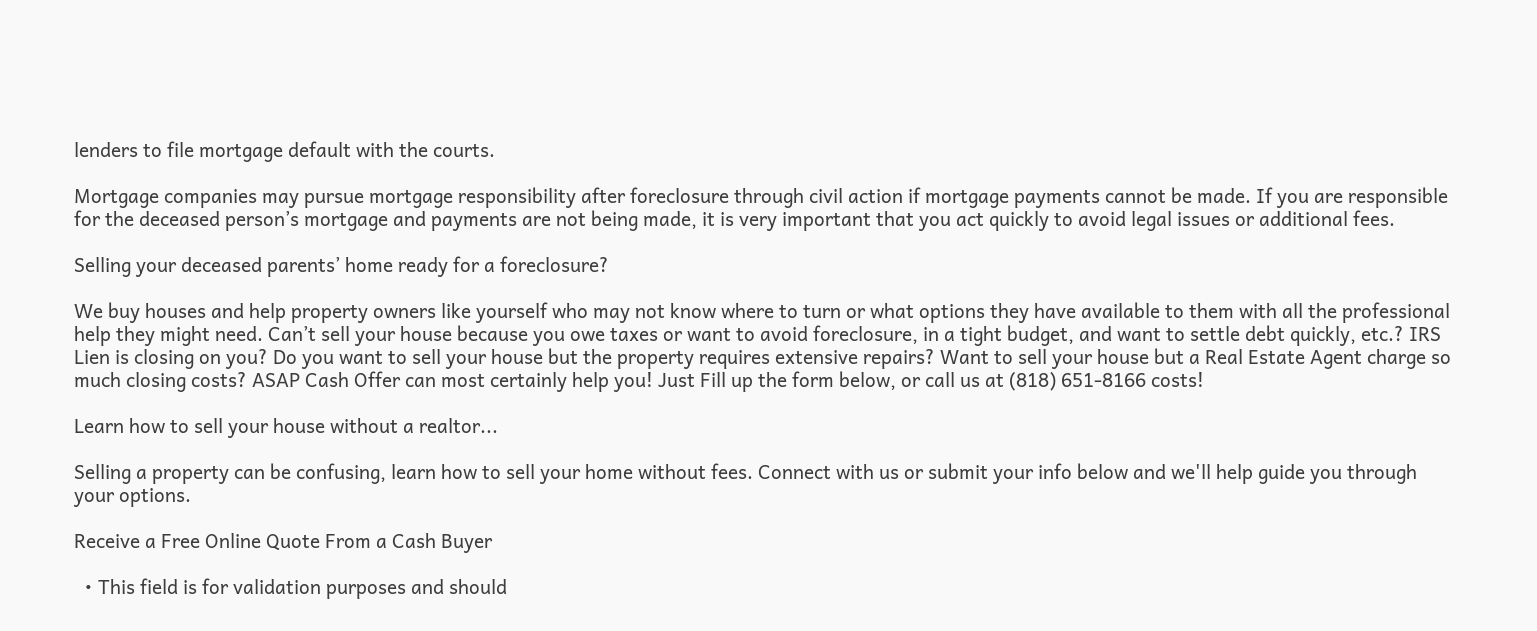lenders to file mortgage default with the courts.

Mortgage companies may pursue mortgage responsibility after foreclosure through civil action if mortgage payments cannot be made. If you are responsible for the deceased person’s mortgage and payments are not being made, it is very important that you act quickly to avoid legal issues or additional fees.

Selling your deceased parents’ home ready for a foreclosure?

We buy houses and help property owners like yourself who may not know where to turn or what options they have available to them with all the professional help they might need. Can’t sell your house because you owe taxes or want to avoid foreclosure, in a tight budget, and want to settle debt quickly, etc.? IRS Lien is closing on you? Do you want to sell your house but the property requires extensive repairs? Want to sell your house but a Real Estate Agent charge so much closing costs? ASAP Cash Offer can most certainly help you! Just Fill up the form below, or call us at (818) 651-8166 costs!

Learn how to sell your house without a realtor...

Selling a property can be confusing, learn how to sell your home without fees. Connect with us or submit your info below and we'll help guide you through your options.

Receive a Free Online Quote From a Cash Buyer

  • This field is for validation purposes and should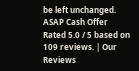be left unchanged.
ASAP Cash Offer Rated 5.0 / 5 based on 109 reviews. | Our Reviews